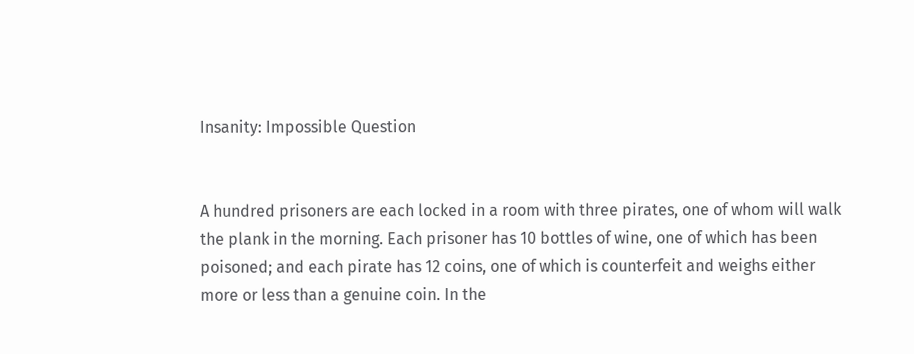Insanity: Impossible Question


A hundred prisoners are each locked in a room with three pirates, one of whom will walk the plank in the morning. Each prisoner has 10 bottles of wine, one of which has been poisoned; and each pirate has 12 coins, one of which is counterfeit and weighs either more or less than a genuine coin. In the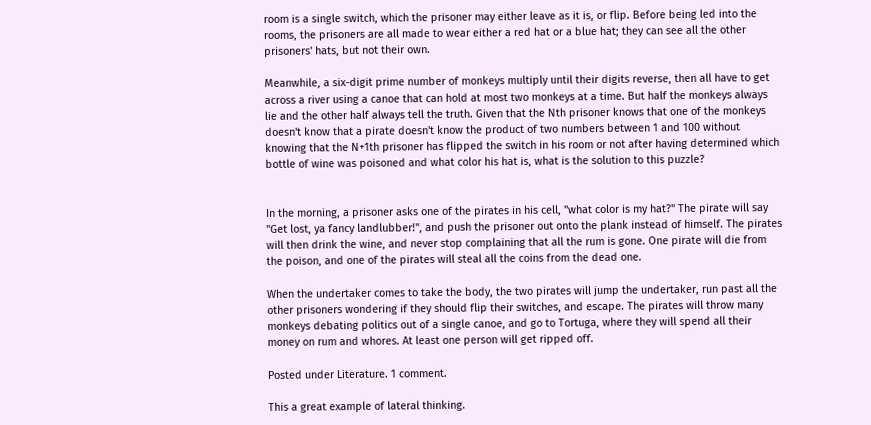room is a single switch, which the prisoner may either leave as it is, or flip. Before being led into the rooms, the prisoners are all made to wear either a red hat or a blue hat; they can see all the other prisoners' hats, but not their own.

Meanwhile, a six-digit prime number of monkeys multiply until their digits reverse, then all have to get across a river using a canoe that can hold at most two monkeys at a time. But half the monkeys always lie and the other half always tell the truth. Given that the Nth prisoner knows that one of the monkeys doesn't know that a pirate doesn't know the product of two numbers between 1 and 100 without knowing that the N+1th prisoner has flipped the switch in his room or not after having determined which bottle of wine was poisoned and what color his hat is, what is the solution to this puzzle?


In the morning, a prisoner asks one of the pirates in his cell, "what color is my hat?" The pirate will say "Get lost, ya fancy landlubber!", and push the prisoner out onto the plank instead of himself. The pirates will then drink the wine, and never stop complaining that all the rum is gone. One pirate will die from the poison, and one of the pirates will steal all the coins from the dead one.

When the undertaker comes to take the body, the two pirates will jump the undertaker, run past all the other prisoners wondering if they should flip their switches, and escape. The pirates will throw many monkeys debating politics out of a single canoe, and go to Tortuga, where they will spend all their money on rum and whores. At least one person will get ripped off.

Posted under Literature. 1 comment.

This a great example of lateral thinking.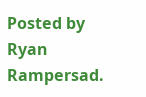Posted by Ryan Rampersad.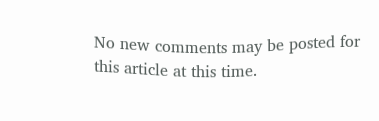No new comments may be posted for this article at this time.